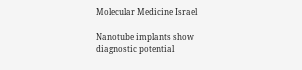Molecular Medicine Israel

Nanotube implants show diagnostic potential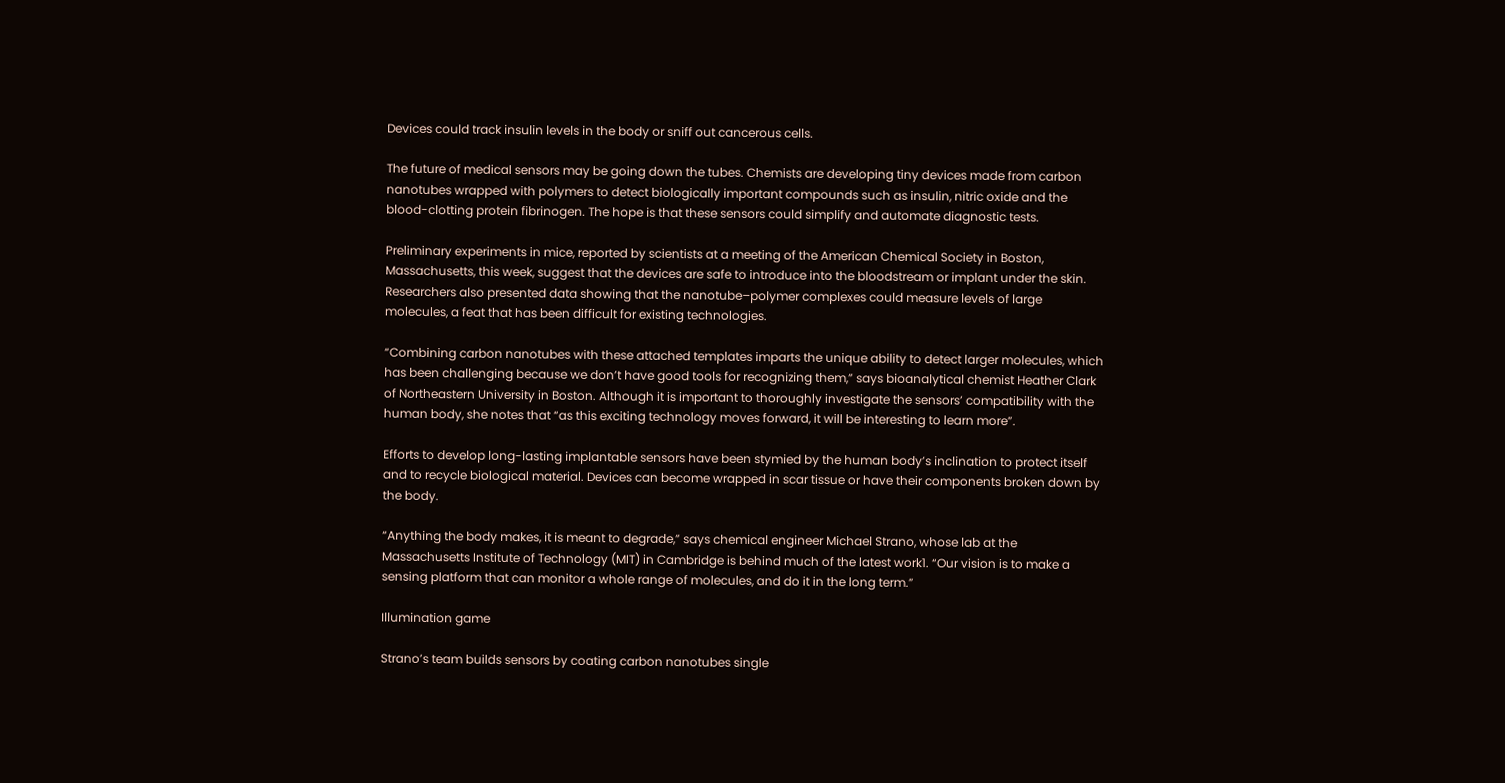Devices could track insulin levels in the body or sniff out cancerous cells.

The future of medical sensors may be going down the tubes. Chemists are developing tiny devices made from carbon nanotubes wrapped with polymers to detect biologically important compounds such as insulin, nitric oxide and the blood-clotting protein fibrinogen. The hope is that these sensors could simplify and automate diagnostic tests.

Preliminary experiments in mice, reported by scientists at a meeting of the American Chemical Society in Boston, Massachusetts, this week, suggest that the devices are safe to introduce into the bloodstream or implant under the skin. Researchers also presented data showing that the nanotube–polymer complexes could measure levels of large molecules, a feat that has been difficult for existing technologies.

“Combining carbon nanotubes with these attached templates imparts the unique ability to detect larger molecules, which has been challenging because we don’t have good tools for recognizing them,” says bioanalytical chemist Heather Clark of Northeastern University in Boston. Although it is important to thoroughly investigate the sensors’ compatibility with the human body, she notes that “as this exciting technology moves forward, it will be interesting to learn more”.

Efforts to develop long-lasting implantable sensors have been stymied by the human body’s inclination to protect itself and to recycle biological material. Devices can become wrapped in scar tissue or have their components broken down by the body.

“Anything the body makes, it is meant to degrade,” says chemical engineer Michael Strano, whose lab at the Massachusetts Institute of Technology (MIT) in Cambridge is behind much of the latest work1. “Our vision is to make a sensing platform that can monitor a whole range of molecules, and do it in the long term.”

Illumination game

Strano’s team builds sensors by coating carbon nanotubes single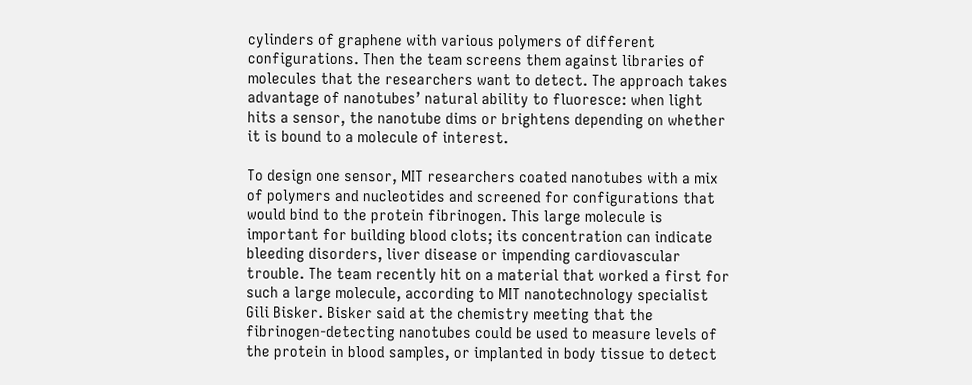cylinders of graphene with various polymers of different configurations. Then the team screens them against libraries of molecules that the researchers want to detect. The approach takes advantage of nanotubes’ natural ability to fluoresce: when light hits a sensor, the nanotube dims or brightens depending on whether it is bound to a molecule of interest.

To design one sensor, MIT researchers coated nanotubes with a mix of polymers and nucleotides and screened for configurations that would bind to the protein fibrinogen. This large molecule is important for building blood clots; its concentration can indicate bleeding disorders, liver disease or impending cardiovascular trouble. The team recently hit on a material that worked a first for such a large molecule, according to MIT nanotechnology specialist Gili Bisker. Bisker said at the chemistry meeting that the fibrinogen-detecting nanotubes could be used to measure levels of the protein in blood samples, or implanted in body tissue to detect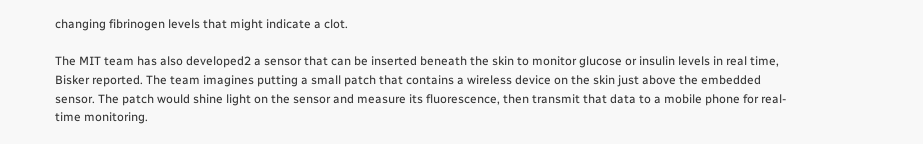changing fibrinogen levels that might indicate a clot.

The MIT team has also developed2 a sensor that can be inserted beneath the skin to monitor glucose or insulin levels in real time, Bisker reported. The team imagines putting a small patch that contains a wireless device on the skin just above the embedded sensor. The patch would shine light on the sensor and measure its fluorescence, then transmit that data to a mobile phone for real-time monitoring.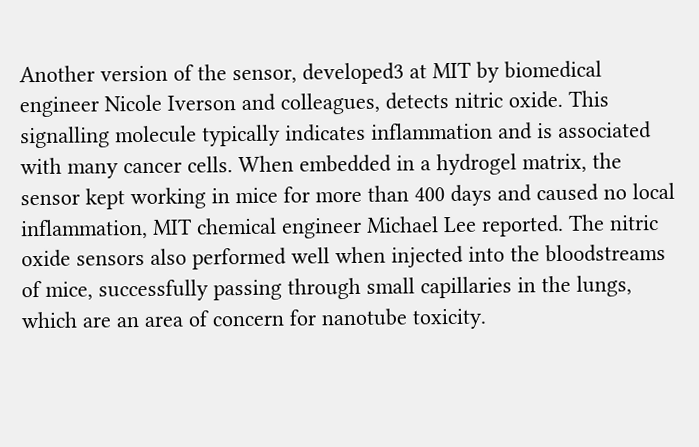Another version of the sensor, developed3 at MIT by biomedical engineer Nicole Iverson and colleagues, detects nitric oxide. This signalling molecule typically indicates inflammation and is associated with many cancer cells. When embedded in a hydrogel matrix, the sensor kept working in mice for more than 400 days and caused no local inflammation, MIT chemical engineer Michael Lee reported. The nitric oxide sensors also performed well when injected into the bloodstreams of mice, successfully passing through small capillaries in the lungs, which are an area of concern for nanotube toxicity.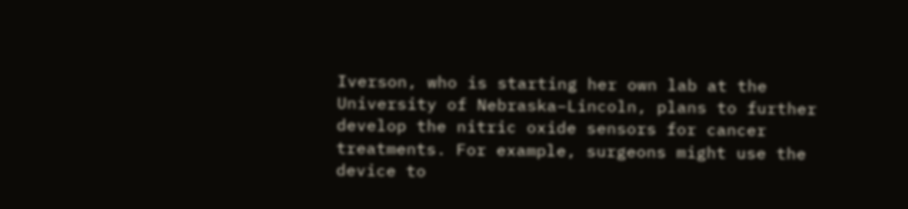Iverson, who is starting her own lab at the University of Nebraska–Lincoln, plans to further develop the nitric oxide sensors for cancer treatments. For example, surgeons might use the device to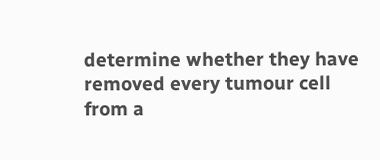determine whether they have removed every tumour cell from a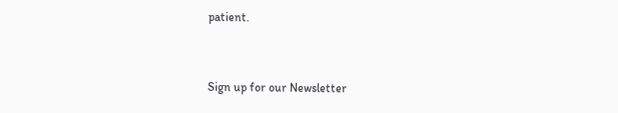patient.


Sign up for our Newsletter